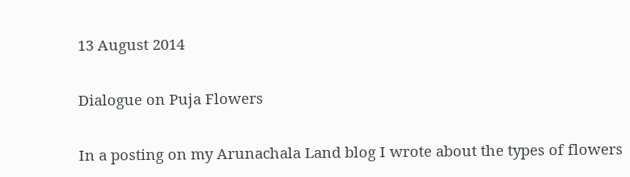13 August 2014

Dialogue on Puja Flowers

In a posting on my Arunachala Land blog I wrote about the types of flowers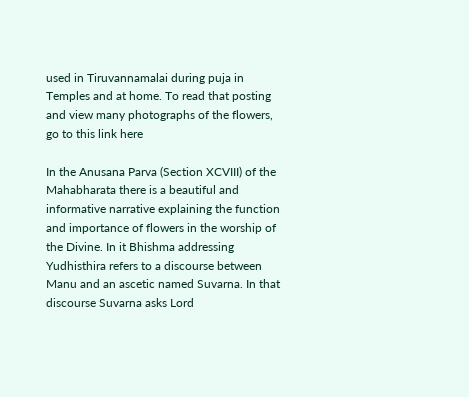used in Tiruvannamalai during puja in Temples and at home. To read that posting and view many photographs of the flowers, go to this link here

In the Anusana Parva (Section XCVIII) of the Mahabharata there is a beautiful and informative narrative explaining the function and importance of flowers in the worship of the Divine. In it Bhishma addressing Yudhisthira refers to a discourse between Manu and an ascetic named Suvarna. In that discourse Suvarna asks Lord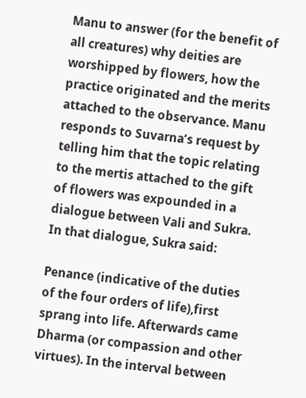Manu to answer (for the benefit of all creatures) why deities are worshipped by flowers, how the practice originated and the merits attached to the observance. Manu responds to Suvarna’s request by telling him that the topic relating to the mertis attached to the gift of flowers was expounded in a dialogue between Vali and Sukra. In that dialogue, Sukra said:

Penance (indicative of the duties of the four orders of life),first sprang into life. Afterwards came Dharma (or compassion and other virtues). In the interval between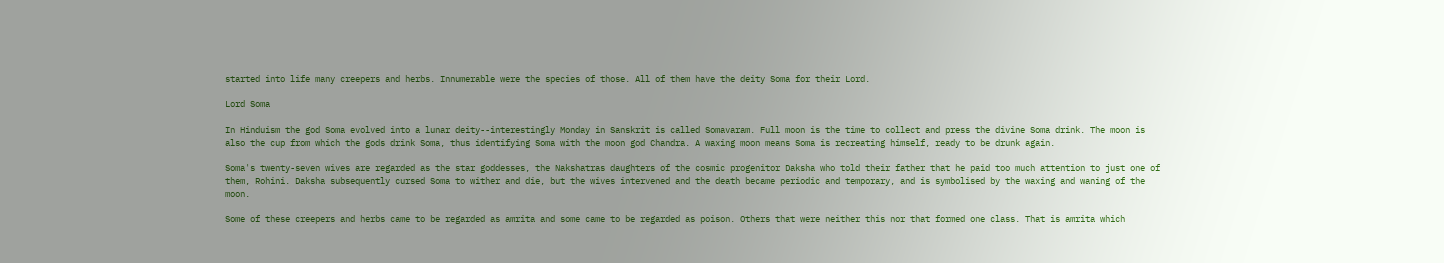started into life many creepers and herbs. Innumerable were the species of those. All of them have the deity Soma for their Lord.

Lord Soma

In Hinduism the god Soma evolved into a lunar deity--interestingly Monday in Sanskrit is called Somavaram. Full moon is the time to collect and press the divine Soma drink. The moon is also the cup from which the gods drink Soma, thus identifying Soma with the moon god Chandra. A waxing moon means Soma is recreating himself, ready to be drunk again.

Soma's twenty-seven wives are regarded as the star goddesses, the Nakshatras daughters of the cosmic progenitor Daksha who told their father that he paid too much attention to just one of them, Rohini. Daksha subsequently cursed Soma to wither and die, but the wives intervened and the death became periodic and temporary, and is symbolised by the waxing and waning of the moon.

Some of these creepers and herbs came to be regarded as amrita and some came to be regarded as poison. Others that were neither this nor that formed one class. That is amrita which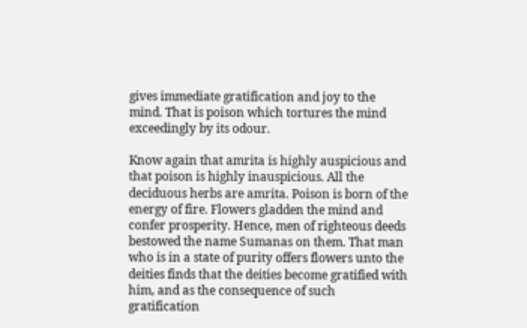gives immediate gratification and joy to the mind. That is poison which tortures the mind exceedingly by its odour.

Know again that amrita is highly auspicious and that poison is highly inauspicious. All the deciduous herbs are amrita. Poison is born of the energy of fire. Flowers gladden the mind and confer prosperity. Hence, men of righteous deeds bestowed the name Sumanas on them. That man who is in a state of purity offers flowers unto the deities finds that the deities become gratified with him, and as the consequence of such gratification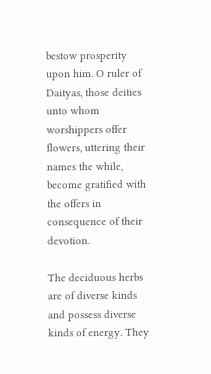bestow prosperity upon him. O ruler of Daityas, those deities unto whom worshippers offer flowers, uttering their names the while, become gratified with the offers in consequence of their devotion.

The deciduous herbs are of diverse kinds and possess diverse kinds of energy. They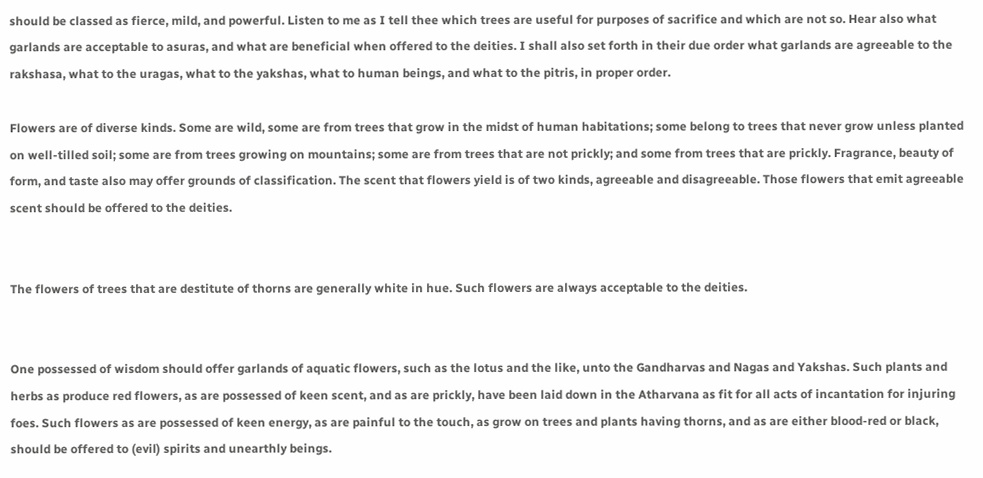should be classed as fierce, mild, and powerful. Listen to me as I tell thee which trees are useful for purposes of sacrifice and which are not so. Hear also what garlands are acceptable to asuras, and what are beneficial when offered to the deities. I shall also set forth in their due order what garlands are agreeable to the rakshasa, what to the uragas, what to the yakshas, what to human beings, and what to the pitris, in proper order.

Flowers are of diverse kinds. Some are wild, some are from trees that grow in the midst of human habitations; some belong to trees that never grow unless planted on well-tilled soil; some are from trees growing on mountains; some are from trees that are not prickly; and some from trees that are prickly. Fragrance, beauty of form, and taste also may offer grounds of classification. The scent that flowers yield is of two kinds, agreeable and disagreeable. Those flowers that emit agreeable scent should be offered to the deities.


The flowers of trees that are destitute of thorns are generally white in hue. Such flowers are always acceptable to the deities.


One possessed of wisdom should offer garlands of aquatic flowers, such as the lotus and the like, unto the Gandharvas and Nagas and Yakshas. Such plants and herbs as produce red flowers, as are possessed of keen scent, and as are prickly, have been laid down in the Atharvana as fit for all acts of incantation for injuring foes. Such flowers as are possessed of keen energy, as are painful to the touch, as grow on trees and plants having thorns, and as are either blood-red or black, should be offered to (evil) spirits and unearthly beings.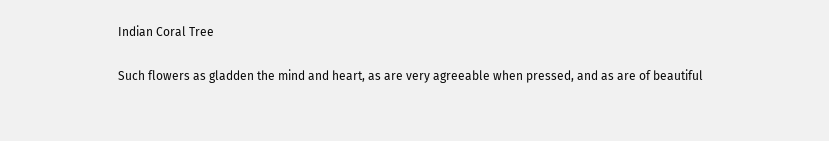Indian Coral Tree

Such flowers as gladden the mind and heart, as are very agreeable when pressed, and as are of beautiful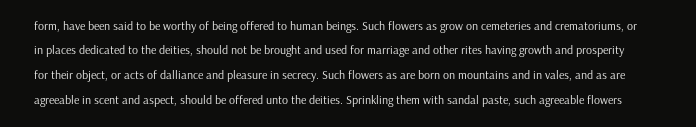form, have been said to be worthy of being offered to human beings. Such flowers as grow on cemeteries and crematoriums, or in places dedicated to the deities, should not be brought and used for marriage and other rites having growth and prosperity for their object, or acts of dalliance and pleasure in secrecy. Such flowers as are born on mountains and in vales, and as are agreeable in scent and aspect, should be offered unto the deities. Sprinkling them with sandal paste, such agreeable flowers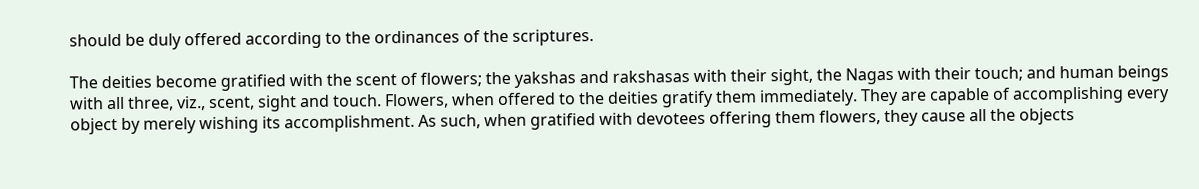should be duly offered according to the ordinances of the scriptures.

The deities become gratified with the scent of flowers; the yakshas and rakshasas with their sight, the Nagas with their touch; and human beings with all three, viz., scent, sight and touch. Flowers, when offered to the deities gratify them immediately. They are capable of accomplishing every object by merely wishing its accomplishment. As such, when gratified with devotees offering them flowers, they cause all the objects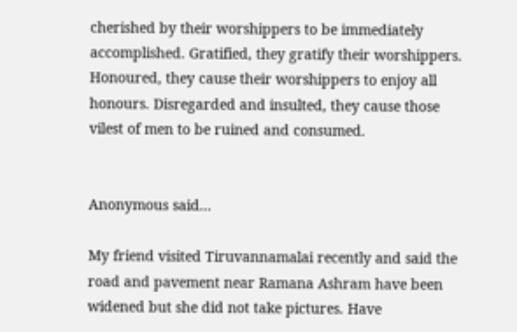cherished by their worshippers to be immediately accomplished. Gratified, they gratify their worshippers. Honoured, they cause their worshippers to enjoy all honours. Disregarded and insulted, they cause those vilest of men to be ruined and consumed.


Anonymous said...

My friend visited Tiruvannamalai recently and said the road and pavement near Ramana Ashram have been widened but she did not take pictures. Have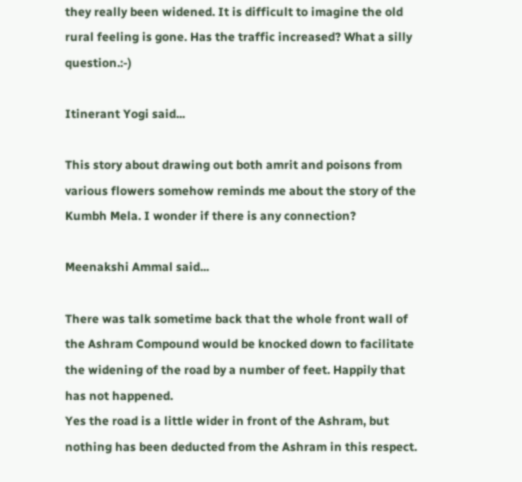they really been widened. It is difficult to imagine the old rural feeling is gone. Has the traffic increased? What a silly question.:-)

Itinerant Yogi said...

This story about drawing out both amrit and poisons from various flowers somehow reminds me about the story of the Kumbh Mela. I wonder if there is any connection?

Meenakshi Ammal said...

There was talk sometime back that the whole front wall of the Ashram Compound would be knocked down to facilitate the widening of the road by a number of feet. Happily that has not happened.
Yes the road is a little wider in front of the Ashram, but nothing has been deducted from the Ashram in this respect.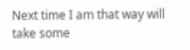Next time I am that way will take some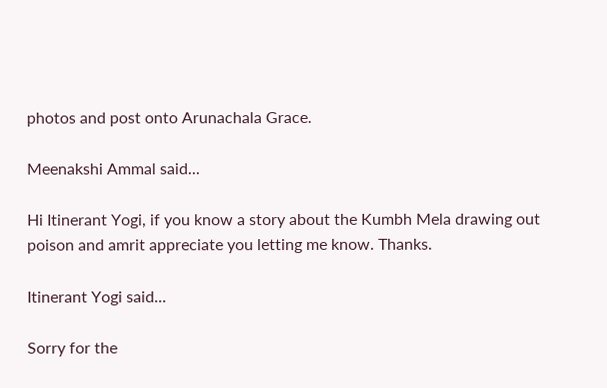photos and post onto Arunachala Grace.

Meenakshi Ammal said...

Hi Itinerant Yogi, if you know a story about the Kumbh Mela drawing out poison and amrit appreciate you letting me know. Thanks.

Itinerant Yogi said...

Sorry for the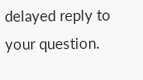delayed reply to your question.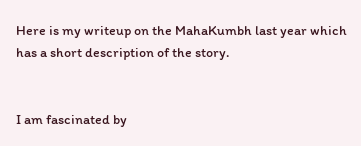Here is my writeup on the MahaKumbh last year which has a short description of the story.


I am fascinated by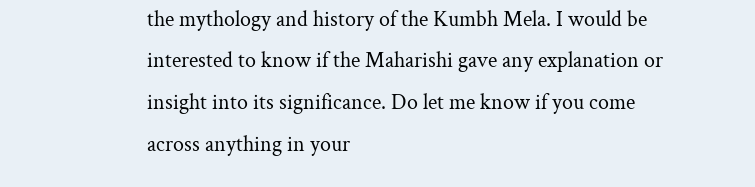the mythology and history of the Kumbh Mela. I would be interested to know if the Maharishi gave any explanation or insight into its significance. Do let me know if you come across anything in your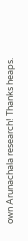own Arunachala research! Thanks heaps.